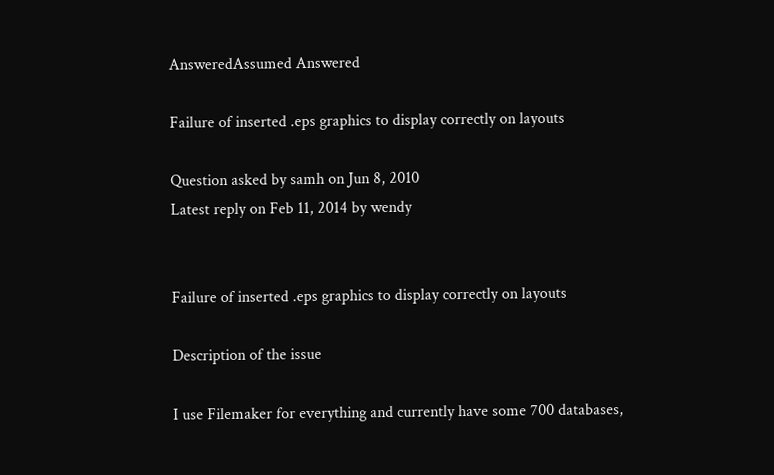AnsweredAssumed Answered

Failure of inserted .eps graphics to display correctly on layouts

Question asked by samh on Jun 8, 2010
Latest reply on Feb 11, 2014 by wendy


Failure of inserted .eps graphics to display correctly on layouts

Description of the issue

I use Filemaker for everything and currently have some 700 databases,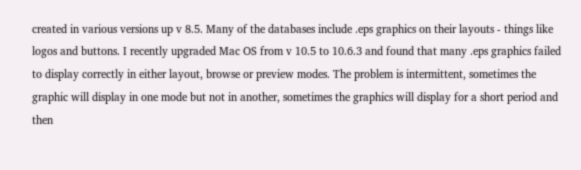created in various versions up v 8.5. Many of the databases include .eps graphics on their layouts - things like logos and buttons. I recently upgraded Mac OS from v 10.5 to 10.6.3 and found that many .eps graphics failed to display correctly in either layout, browse or preview modes. The problem is intermittent, sometimes the graphic will display in one mode but not in another, sometimes the graphics will display for a short period and then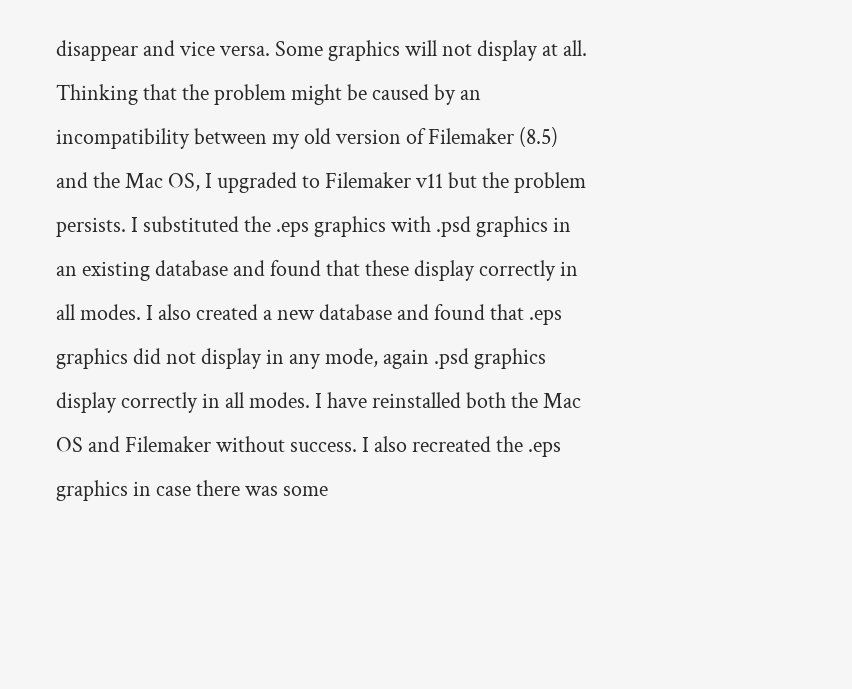disappear and vice versa. Some graphics will not display at all. Thinking that the problem might be caused by an incompatibility between my old version of Filemaker (8.5) and the Mac OS, I upgraded to Filemaker v11 but the problem persists. I substituted the .eps graphics with .psd graphics in an existing database and found that these display correctly in all modes. I also created a new database and found that .eps graphics did not display in any mode, again .psd graphics display correctly in all modes. I have reinstalled both the Mac OS and Filemaker without success. I also recreated the .eps graphics in case there was some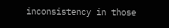inconsistency in those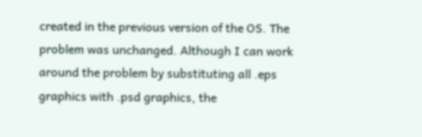created in the previous version of the OS. The problem was unchanged. Although I can work around the problem by substituting all .eps graphics with .psd graphics, the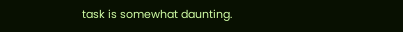task is somewhat daunting.